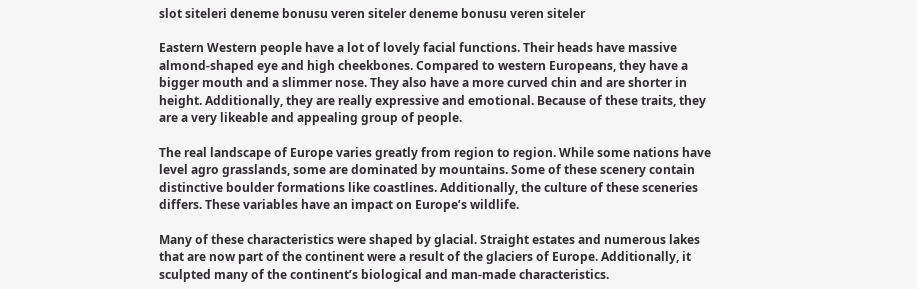slot siteleri deneme bonusu veren siteler deneme bonusu veren siteler

Eastern Western people have a lot of lovely facial functions. Their heads have massive almond-shaped eye and high cheekbones. Compared to western Europeans, they have a bigger mouth and a slimmer nose. They also have a more curved chin and are shorter in height. Additionally, they are really expressive and emotional. Because of these traits, they are a very likeable and appealing group of people.

The real landscape of Europe varies greatly from region to region. While some nations have level agro grasslands, some are dominated by mountains. Some of these scenery contain distinctive boulder formations like coastlines. Additionally, the culture of these sceneries differs. These variables have an impact on Europe’s wildlife.

Many of these characteristics were shaped by glacial. Straight estates and numerous lakes that are now part of the continent were a result of the glaciers of Europe. Additionally, it sculpted many of the continent’s biological and man-made characteristics.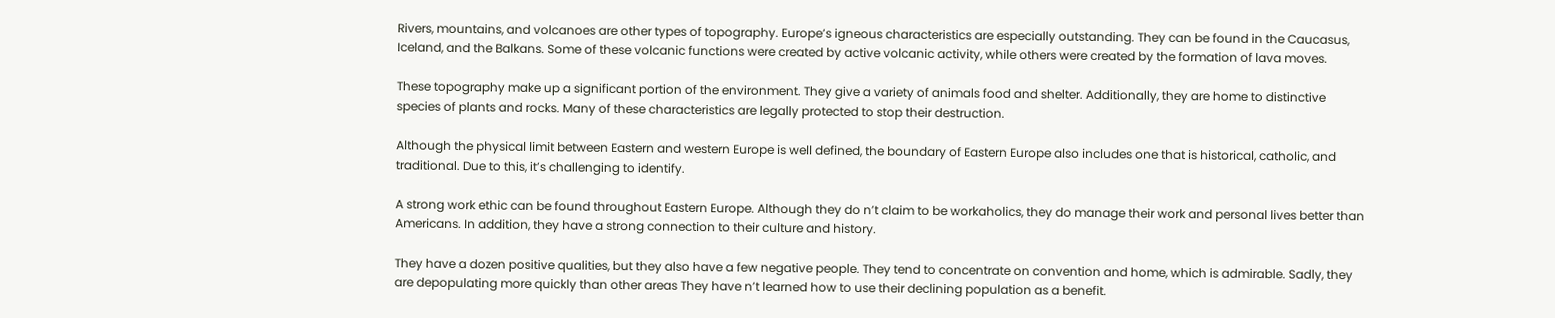Rivers, mountains, and volcanoes are other types of topography. Europe’s igneous characteristics are especially outstanding. They can be found in the Caucasus, Iceland, and the Balkans. Some of these volcanic functions were created by active volcanic activity, while others were created by the formation of lava moves.

These topography make up a significant portion of the environment. They give a variety of animals food and shelter. Additionally, they are home to distinctive species of plants and rocks. Many of these characteristics are legally protected to stop their destruction.

Although the physical limit between Eastern and western Europe is well defined, the boundary of Eastern Europe also includes one that is historical, catholic, and traditional. Due to this, it’s challenging to identify.

A strong work ethic can be found throughout Eastern Europe. Although they do n’t claim to be workaholics, they do manage their work and personal lives better than Americans. In addition, they have a strong connection to their culture and history.

They have a dozen positive qualities, but they also have a few negative people. They tend to concentrate on convention and home, which is admirable. Sadly, they are depopulating more quickly than other areas They have n’t learned how to use their declining population as a benefit.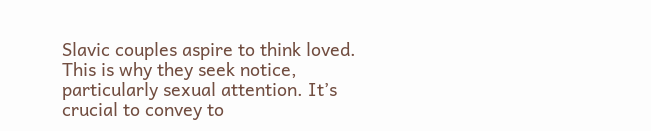Slavic couples aspire to think loved. This is why they seek notice, particularly sexual attention. It’s crucial to convey to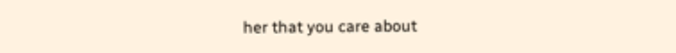her that you care about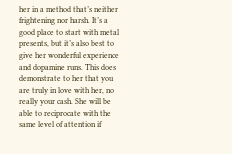her in a method that’s neither frightening nor harsh. It’s a good place to start with metal presents, but it’s also best to give her wonderful experience and dopamine runs. This does demonstrate to her that you are truly in love with her, no really your cash. She will be able to reciprocate with the same level of attention if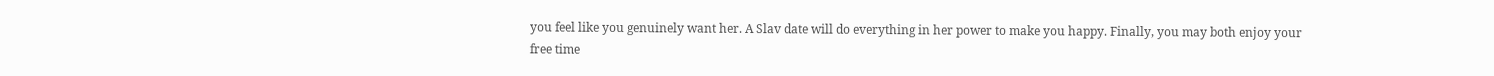you feel like you genuinely want her. A Slav date will do everything in her power to make you happy. Finally, you may both enjoy your free time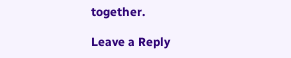together.

Leave a Reply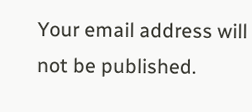Your email address will not be published.